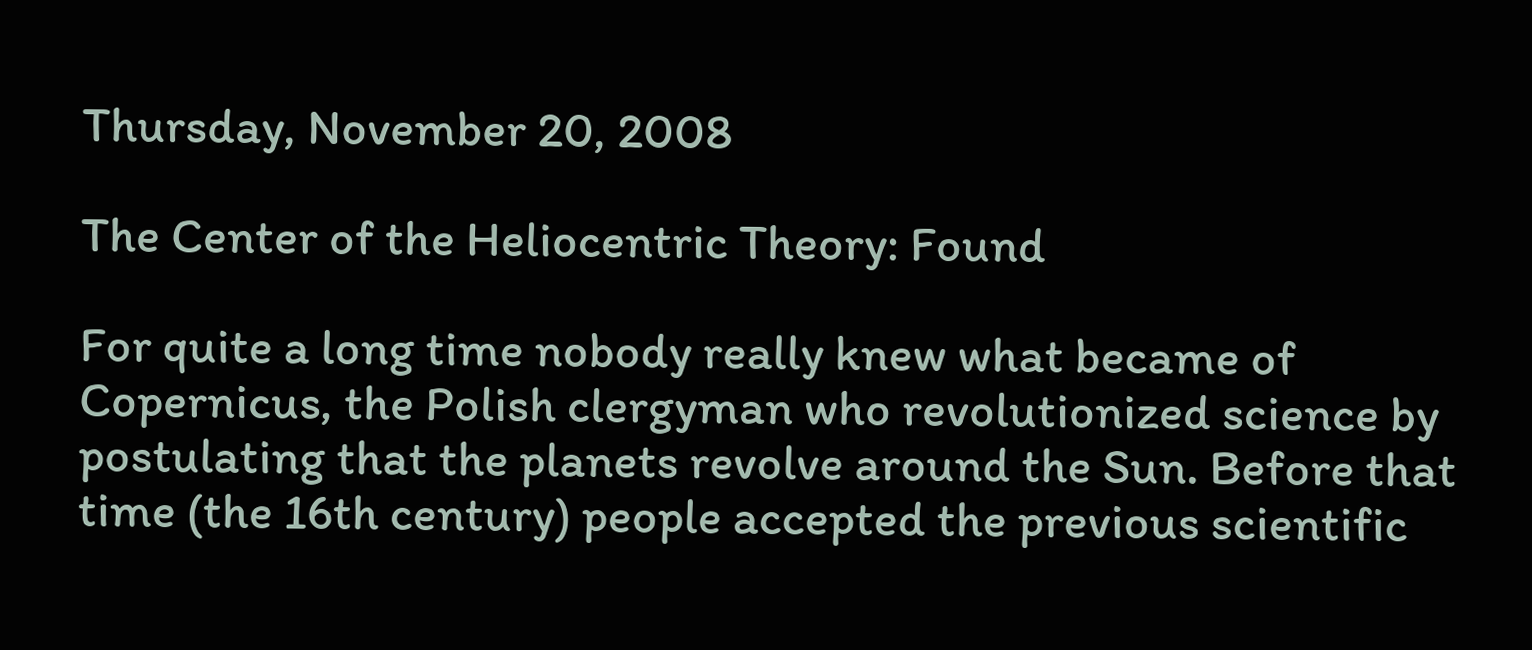Thursday, November 20, 2008

The Center of the Heliocentric Theory: Found

For quite a long time nobody really knew what became of Copernicus, the Polish clergyman who revolutionized science by postulating that the planets revolve around the Sun. Before that time (the 16th century) people accepted the previous scientific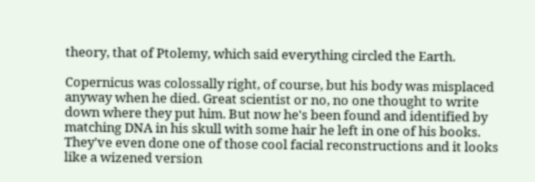theory, that of Ptolemy, which said everything circled the Earth.

Copernicus was colossally right, of course, but his body was misplaced anyway when he died. Great scientist or no, no one thought to write down where they put him. But now he's been found and identified by matching DNA in his skull with some hair he left in one of his books. They've even done one of those cool facial reconstructions and it looks like a wizened version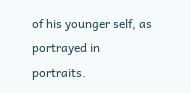of his younger self, as portrayed in portraits.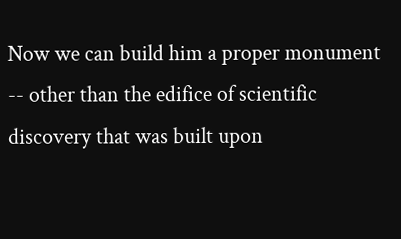Now we can build him a proper monument -- other than the edifice of scientific discovery that was built upon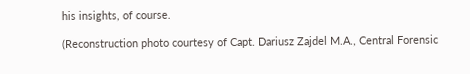his insights, of course.

(Reconstruction photo courtesy of Capt. Dariusz Zajdel M.A., Central Forensic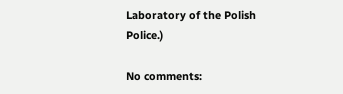Laboratory of the Polish Police.)

No comments: